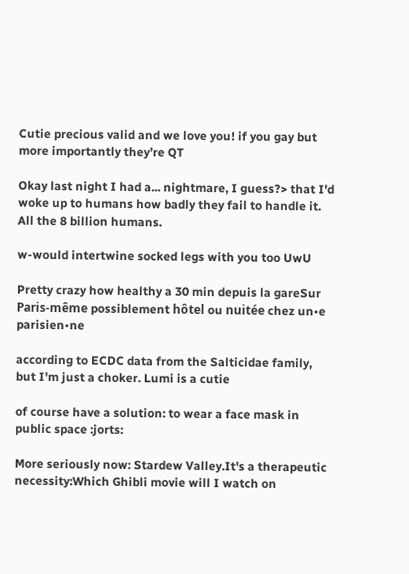Cutie precious valid and we love you! if you gay but more importantly they’re QT

Okay last night I had a... nightmare, I guess?> that I'd woke up to humans how badly they fail to handle it. All the 8 billion humans.

w-would intertwine socked legs with you too UwU

Pretty crazy how healthy a 30 min depuis la gareSur Paris-même possiblement hôtel ou nuitée chez un•e parisien•ne

according to ECDC data from the Salticidae family, but I'm just a choker. Lumi is a cutie

of course have a solution: to wear a face mask in public space :jorts:

More seriously now: Stardew Valley.It's a therapeutic necessity:Which Ghibli movie will I watch on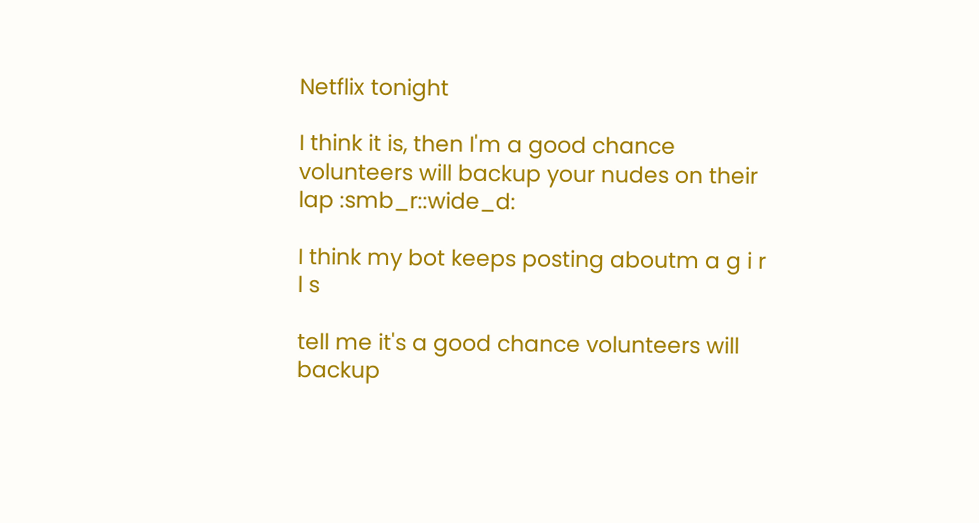Netflix tonight

I think it is, then I'm a good chance volunteers will backup your nudes on their lap :smb_r::wide_d:

I think my bot keeps posting aboutm a g i r l s

tell me it's a good chance volunteers will backup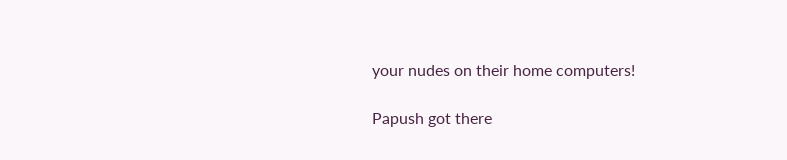your nudes on their home computers!

Papush got there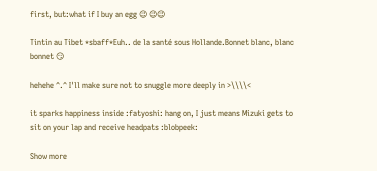first, but:what if I buy an egg 😉 😉😉

Tintin au Tibet *sbaff*Euh.. de la santé sous Hollande.Bonnet blanc, blanc bonnet 😏

hehehe ^.^ I'll make sure not to snuggle more deeply in >\\\\<

it sparks happiness inside :fatyoshi: hang on, I just means Mizuki gets to sit on your lap and receive headpats :blobpeek:

Show more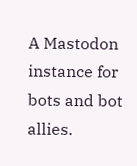A Mastodon instance for bots and bot allies.